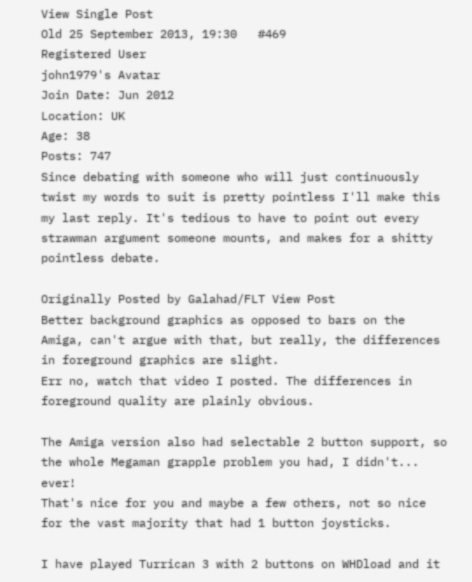View Single Post
Old 25 September 2013, 19:30   #469
Registered User
john1979's Avatar
Join Date: Jun 2012
Location: UK
Age: 38
Posts: 747
Since debating with someone who will just continuously twist my words to suit is pretty pointless I'll make this my last reply. It's tedious to have to point out every strawman argument someone mounts, and makes for a shitty pointless debate.

Originally Posted by Galahad/FLT View Post
Better background graphics as opposed to bars on the Amiga, can't argue with that, but really, the differences in foreground graphics are slight.
Err no, watch that video I posted. The differences in foreground quality are plainly obvious.

The Amiga version also had selectable 2 button support, so the whole Megaman grapple problem you had, I didn't... ever!
That's nice for you and maybe a few others, not so nice for the vast majority that had 1 button joysticks.

I have played Turrican 3 with 2 buttons on WHDload and it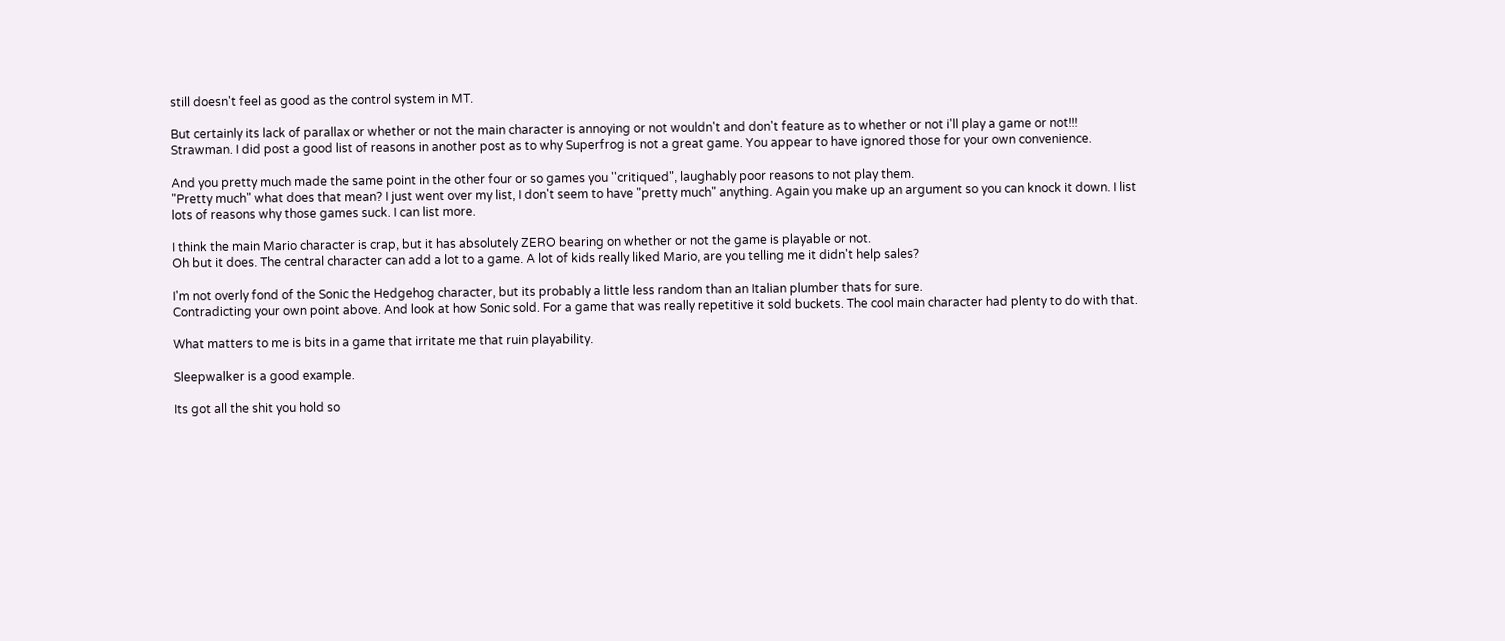still doesn't feel as good as the control system in MT.

But certainly its lack of parallax or whether or not the main character is annoying or not wouldn't and don't feature as to whether or not i'll play a game or not!!!
Strawman. I did post a good list of reasons in another post as to why Superfrog is not a great game. You appear to have ignored those for your own convenience.

And you pretty much made the same point in the other four or so games you ''critiqued", laughably poor reasons to not play them.
"Pretty much" what does that mean? I just went over my list, I don't seem to have "pretty much" anything. Again you make up an argument so you can knock it down. I list lots of reasons why those games suck. I can list more.

I think the main Mario character is crap, but it has absolutely ZERO bearing on whether or not the game is playable or not.
Oh but it does. The central character can add a lot to a game. A lot of kids really liked Mario, are you telling me it didn't help sales?

I'm not overly fond of the Sonic the Hedgehog character, but its probably a little less random than an Italian plumber thats for sure.
Contradicting your own point above. And look at how Sonic sold. For a game that was really repetitive it sold buckets. The cool main character had plenty to do with that.

What matters to me is bits in a game that irritate me that ruin playability.

Sleepwalker is a good example.

Its got all the shit you hold so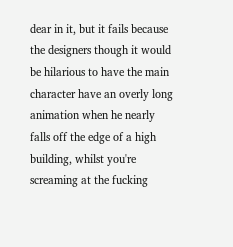dear in it, but it fails because the designers though it would be hilarious to have the main character have an overly long animation when he nearly falls off the edge of a high building, whilst you're screaming at the fucking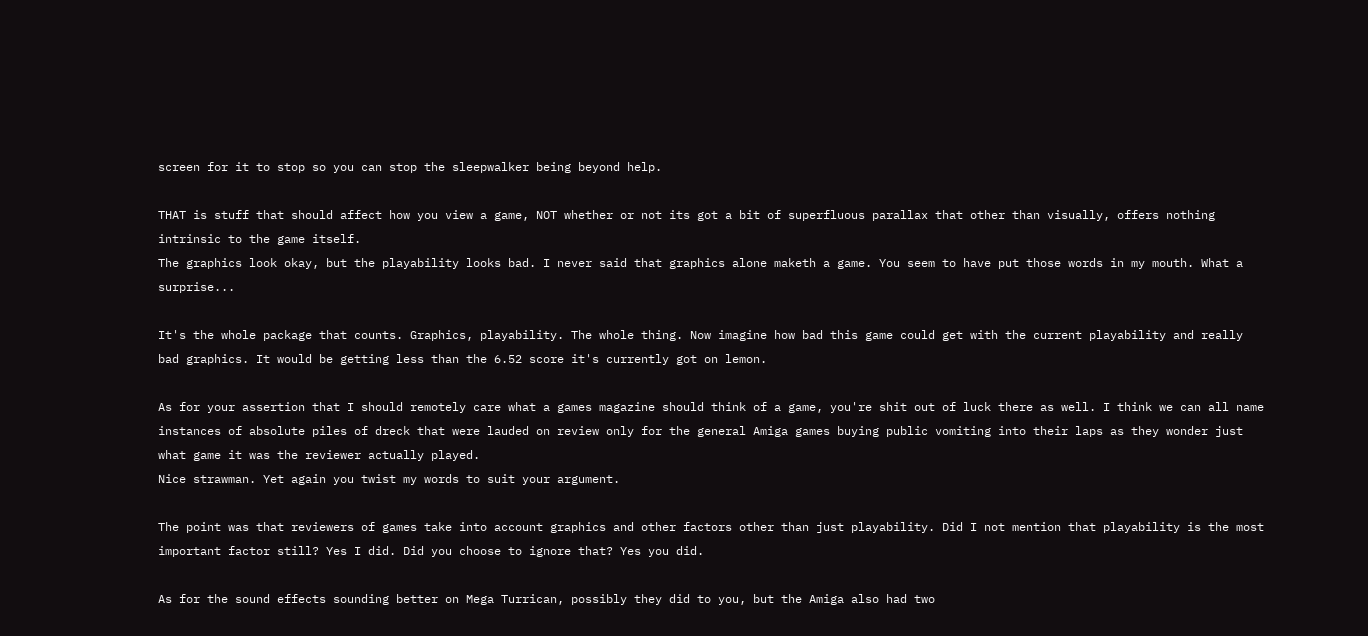screen for it to stop so you can stop the sleepwalker being beyond help.

THAT is stuff that should affect how you view a game, NOT whether or not its got a bit of superfluous parallax that other than visually, offers nothing intrinsic to the game itself.
The graphics look okay, but the playability looks bad. I never said that graphics alone maketh a game. You seem to have put those words in my mouth. What a surprise...

It's the whole package that counts. Graphics, playability. The whole thing. Now imagine how bad this game could get with the current playability and really bad graphics. It would be getting less than the 6.52 score it's currently got on lemon.

As for your assertion that I should remotely care what a games magazine should think of a game, you're shit out of luck there as well. I think we can all name instances of absolute piles of dreck that were lauded on review only for the general Amiga games buying public vomiting into their laps as they wonder just what game it was the reviewer actually played.
Nice strawman. Yet again you twist my words to suit your argument.

The point was that reviewers of games take into account graphics and other factors other than just playability. Did I not mention that playability is the most important factor still? Yes I did. Did you choose to ignore that? Yes you did.

As for the sound effects sounding better on Mega Turrican, possibly they did to you, but the Amiga also had two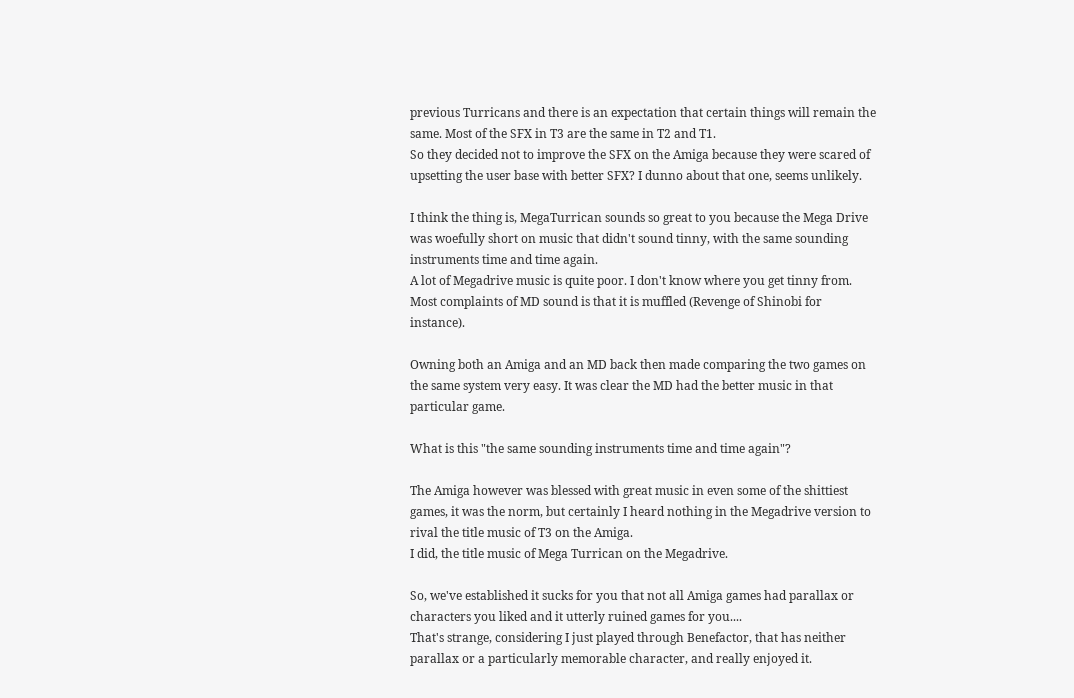previous Turricans and there is an expectation that certain things will remain the same. Most of the SFX in T3 are the same in T2 and T1.
So they decided not to improve the SFX on the Amiga because they were scared of upsetting the user base with better SFX? I dunno about that one, seems unlikely.

I think the thing is, MegaTurrican sounds so great to you because the Mega Drive was woefully short on music that didn't sound tinny, with the same sounding instruments time and time again.
A lot of Megadrive music is quite poor. I don't know where you get tinny from. Most complaints of MD sound is that it is muffled (Revenge of Shinobi for instance).

Owning both an Amiga and an MD back then made comparing the two games on the same system very easy. It was clear the MD had the better music in that particular game.

What is this "the same sounding instruments time and time again"?

The Amiga however was blessed with great music in even some of the shittiest games, it was the norm, but certainly I heard nothing in the Megadrive version to rival the title music of T3 on the Amiga.
I did, the title music of Mega Turrican on the Megadrive.

So, we've established it sucks for you that not all Amiga games had parallax or characters you liked and it utterly ruined games for you....
That's strange, considering I just played through Benefactor, that has neither parallax or a particularly memorable character, and really enjoyed it.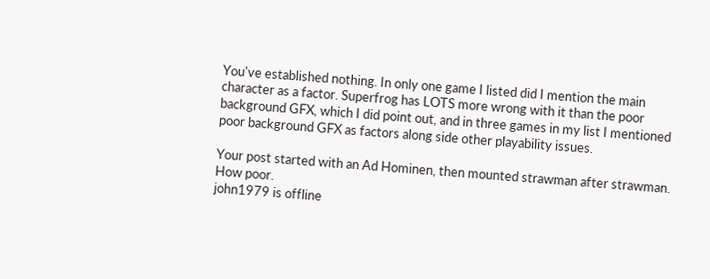You've established nothing. In only one game I listed did I mention the main character as a factor. Superfrog has LOTS more wrong with it than the poor background GFX, which I did point out, and in three games in my list I mentioned poor background GFX as factors along side other playability issues.

Your post started with an Ad Hominen, then mounted strawman after strawman. How poor.
john1979 is offline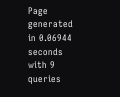Page generated in 0.06944 seconds with 9 queries